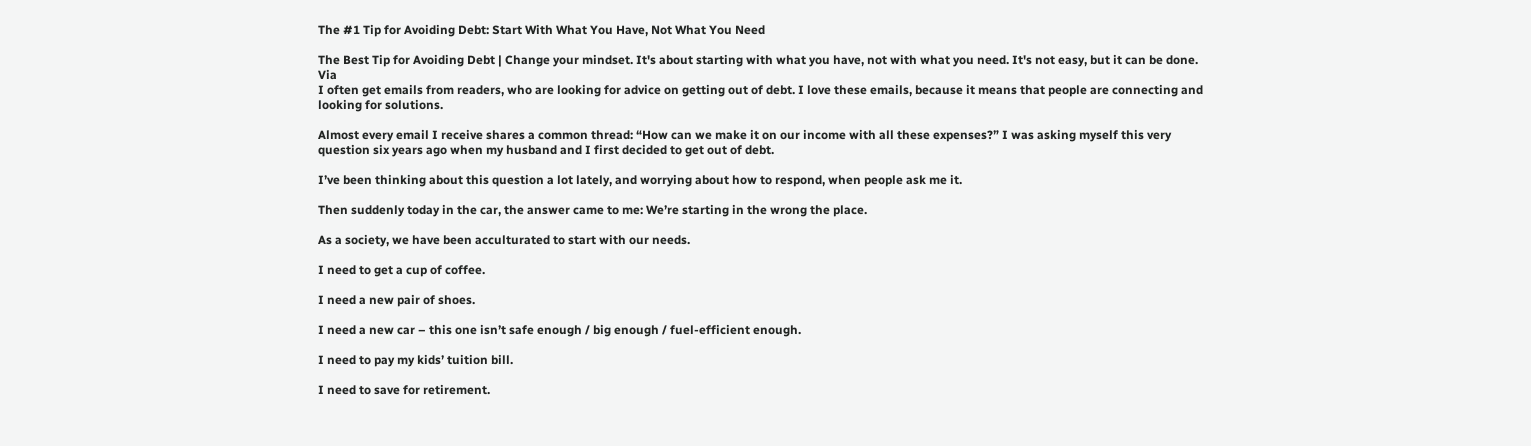The #1 Tip for Avoiding Debt: Start With What You Have, Not What You Need

The Best Tip for Avoiding Debt | Change your mindset. It's about starting with what you have, not with what you need. It's not easy, but it can be done. Via
I often get emails from readers, who are looking for advice on getting out of debt. I love these emails, because it means that people are connecting and looking for solutions.

Almost every email I receive shares a common thread: “How can we make it on our income with all these expenses?” I was asking myself this very question six years ago when my husband and I first decided to get out of debt.

I’ve been thinking about this question a lot lately, and worrying about how to respond, when people ask me it.

Then suddenly today in the car, the answer came to me: We’re starting in the wrong the place.

As a society, we have been acculturated to start with our needs.

I need to get a cup of coffee.

I need a new pair of shoes.

I need a new car – this one isn’t safe enough / big enough / fuel-efficient enough.

I need to pay my kids’ tuition bill.

I need to save for retirement.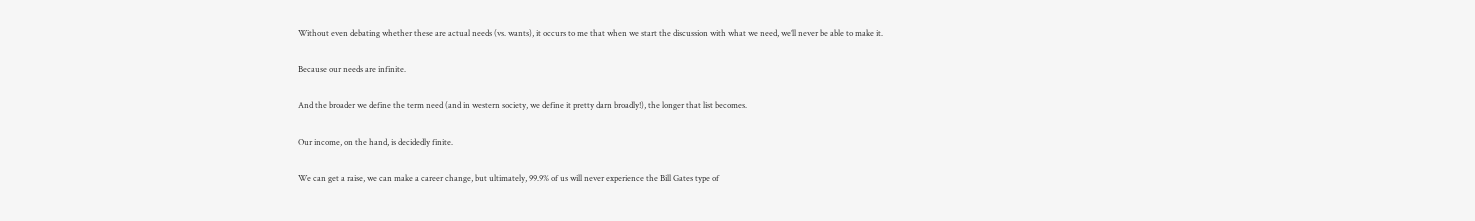Without even debating whether these are actual needs (vs. wants), it occurs to me that when we start the discussion with what we need, we’ll never be able to make it.

Because our needs are infinite.

And the broader we define the term need (and in western society, we define it pretty darn broadly!), the longer that list becomes.

Our income, on the hand, is decidedly finite.

We can get a raise, we can make a career change, but ultimately, 99.9% of us will never experience the Bill Gates type of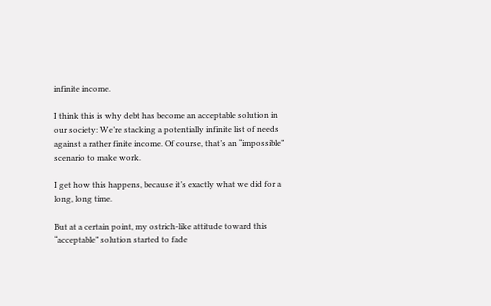infinite income.

I think this is why debt has become an acceptable solution in our society: We’re stacking a potentially infinite list of needs against a rather finite income. Of course, that’s an “impossible” scenario to make work.

I get how this happens, because it’s exactly what we did for a long, long time.

But at a certain point, my ostrich-like attitude toward this “acceptable” solution started to fade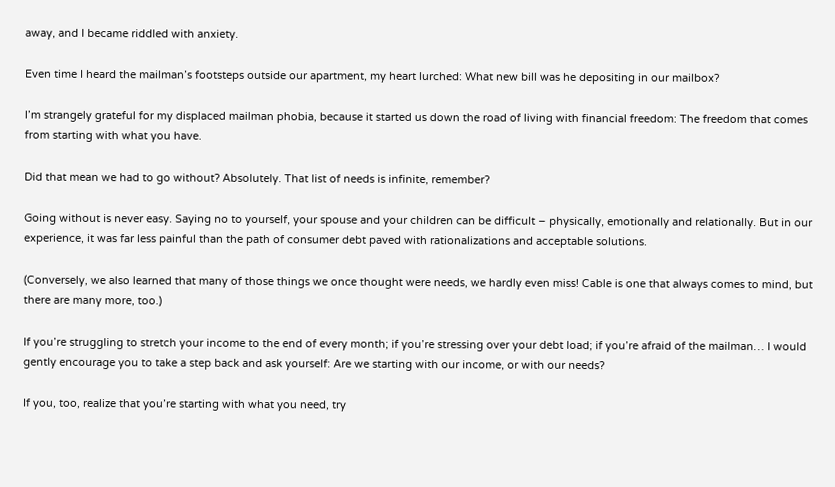away, and I became riddled with anxiety.

Even time I heard the mailman’s footsteps outside our apartment, my heart lurched: What new bill was he depositing in our mailbox?

I’m strangely grateful for my displaced mailman phobia, because it started us down the road of living with financial freedom: The freedom that comes from starting with what you have.

Did that mean we had to go without? Absolutely. That list of needs is infinite, remember?

Going without is never easy. Saying no to yourself, your spouse and your children can be difficult – physically, emotionally and relationally. But in our experience, it was far less painful than the path of consumer debt paved with rationalizations and acceptable solutions.

(Conversely, we also learned that many of those things we once thought were needs, we hardly even miss! Cable is one that always comes to mind, but there are many more, too.)

If you’re struggling to stretch your income to the end of every month; if you’re stressing over your debt load; if you’re afraid of the mailman… I would gently encourage you to take a step back and ask yourself: Are we starting with our income, or with our needs?

If you, too, realize that you’re starting with what you need, try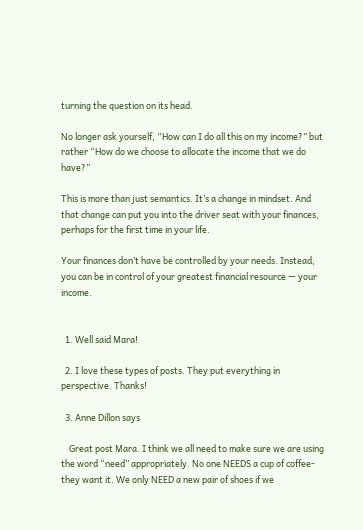turning the question on its head.

No longer ask yourself, “How can I do all this on my income?” but rather “How do we choose to allocate the income that we do have?”

This is more than just semantics. It’s a change in mindset. And that change can put you into the driver seat with your finances, perhaps for the first time in your life.

Your finances don’t have be controlled by your needs. Instead, you can be in control of your greatest financial resource — your income.


  1. Well said Mara!

  2. I love these types of posts. They put everything in perspective. Thanks!

  3. Anne Dillon says

    Great post Mara. I think we all need to make sure we are using the word “need” appropriately. No one NEEDS a cup of coffee- they want it. We only NEED a new pair of shoes if we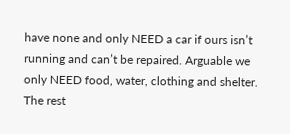have none and only NEED a car if ours isn’t running and can’t be repaired. Arguable we only NEED food, water, clothing and shelter. The rest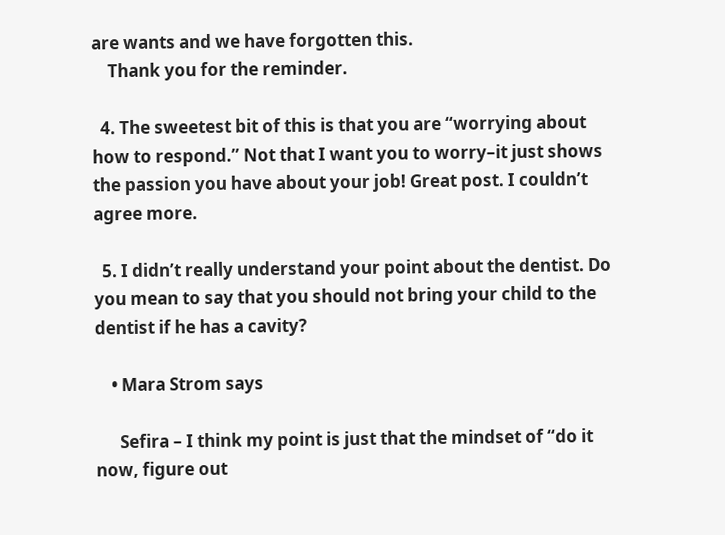are wants and we have forgotten this.
    Thank you for the reminder.

  4. The sweetest bit of this is that you are “worrying about how to respond.” Not that I want you to worry–it just shows the passion you have about your job! Great post. I couldn’t agree more.

  5. I didn’t really understand your point about the dentist. Do you mean to say that you should not bring your child to the dentist if he has a cavity?

    • Mara Strom says

      Sefira – I think my point is just that the mindset of “do it now, figure out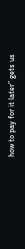how to pay for it later” gets us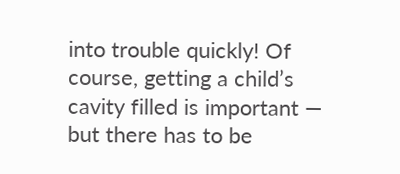into trouble quickly! Of course, getting a child’s cavity filled is important — but there has to be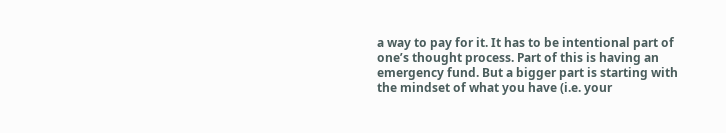a way to pay for it. It has to be intentional part of one’s thought process. Part of this is having an emergency fund. But a bigger part is starting with the mindset of what you have (i.e. your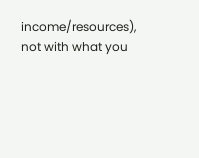income/resources), not with what you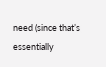need (since that’s essentially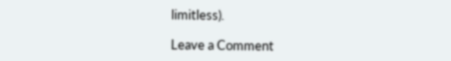limitless).

Leave a Comment